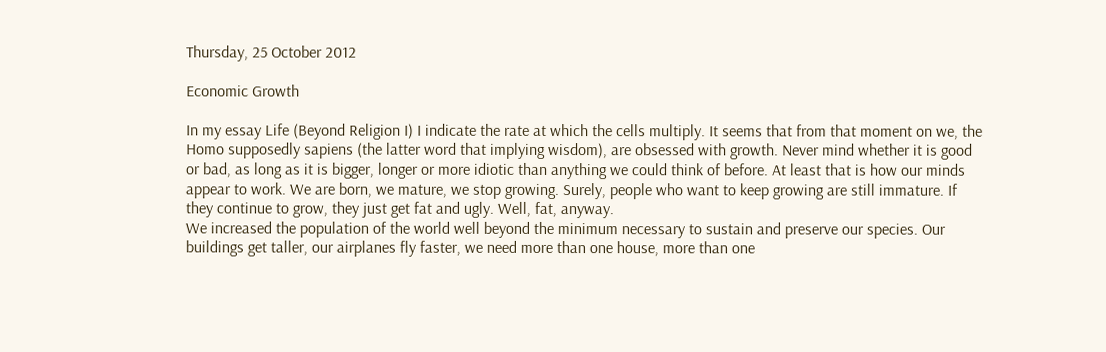Thursday, 25 October 2012

Economic Growth

In my essay Life (Beyond Religion I) I indicate the rate at which the cells multiply. It seems that from that moment on we, the Homo supposedly sapiens (the latter word that implying wisdom), are obsessed with growth. Never mind whether it is good or bad, as long as it is bigger, longer or more idiotic than anything we could think of before. At least that is how our minds appear to work. We are born, we mature, we stop growing. Surely, people who want to keep growing are still immature. If they continue to grow, they just get fat and ugly. Well, fat, anyway.
We increased the population of the world well beyond the minimum necessary to sustain and preserve our species. Our buildings get taller, our airplanes fly faster, we need more than one house, more than one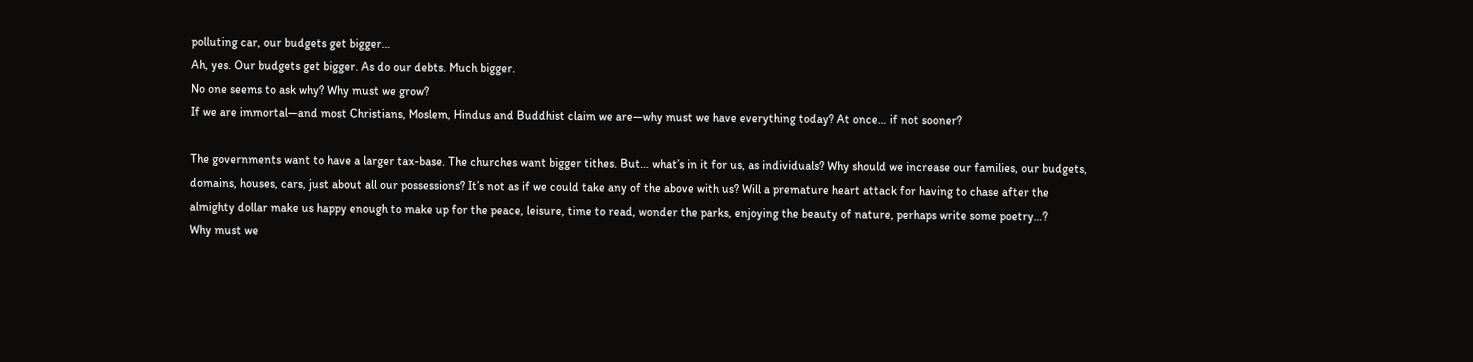polluting car, our budgets get bigger…
Ah, yes. Our budgets get bigger. As do our debts. Much bigger.
No one seems to ask why? Why must we grow?
If we are immortal—and most Christians, Moslem, Hindus and Buddhist claim we are—why must we have everything today? At once… if not sooner?

The governments want to have a larger tax-base. The churches want bigger tithes. But… what’s in it for us, as individuals? Why should we increase our families, our budgets, domains, houses, cars, just about all our possessions? It’s not as if we could take any of the above with us? Will a premature heart attack for having to chase after the almighty dollar make us happy enough to make up for the peace, leisure, time to read, wonder the parks, enjoying the beauty of nature, perhaps write some poetry…?
Why must we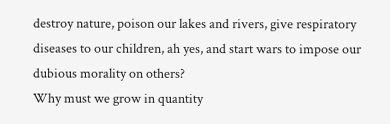destroy nature, poison our lakes and rivers, give respiratory diseases to our children, ah yes, and start wars to impose our dubious morality on others?
Why must we grow in quantity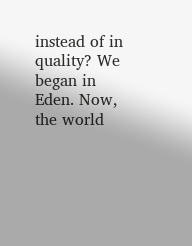instead of in quality? We began in Eden. Now, the world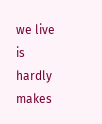we live is hardly makes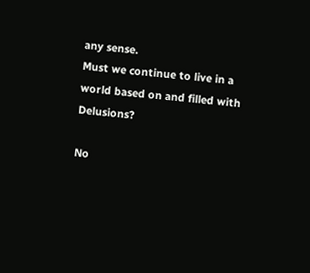any sense.
Must we continue to live in a world based on and filled with Delusions?

No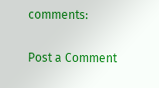comments:

Post a Comment